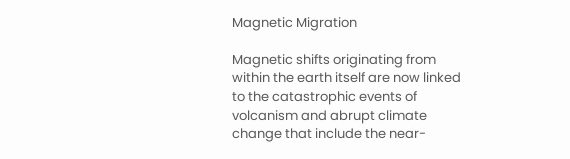Magnetic Migration

Magnetic shifts originating from within the earth itself are now linked to the catastrophic events of volcanism and abrupt climate change that include the near-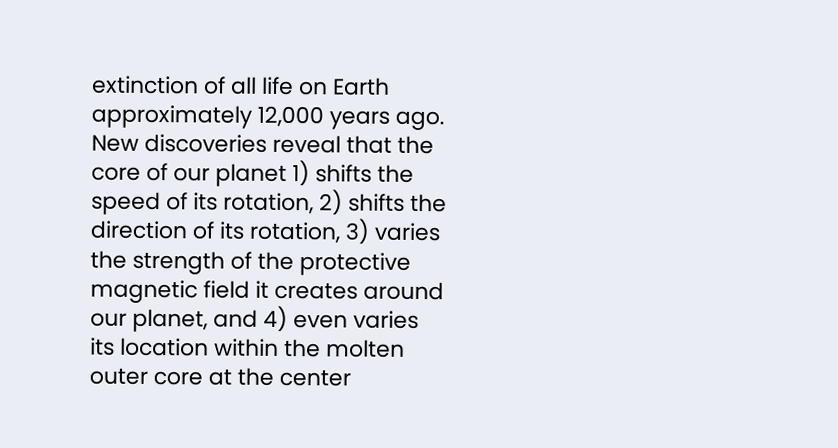extinction of all life on Earth approximately 12,000 years ago. New discoveries reveal that the core of our planet 1) shifts the speed of its rotation, 2) shifts the direction of its rotation, 3) varies the strength of the protective magnetic field it creates around our planet, and 4) even varies its location within the molten outer core at the center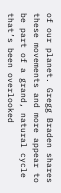of our planet. Gregg Braden shares these movements and more appear to be part of a grand, natural cycle that’s been overlooked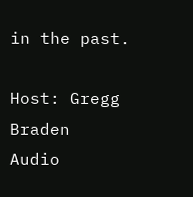in the past.

Host: Gregg Braden
Audio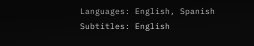Languages: English, Spanish
Subtitles: English